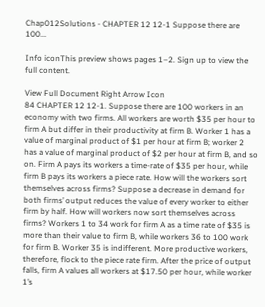Chap012Solutions - CHAPTER 12 12-1 Suppose there are 100...

Info iconThis preview shows pages 1–2. Sign up to view the full content.

View Full Document Right Arrow Icon
84 CHAPTER 12 12-1. Suppose there are 100 workers in an economy with two firms. All workers are worth $35 per hour to firm A but differ in their productivity at firm B. Worker 1 has a value of marginal product of $1 per hour at firm B; worker 2 has a value of marginal product of $2 per hour at firm B, and so on. Firm A pays its workers a time-rate of $35 per hour, while firm B pays its workers a piece rate. How will the workers sort themselves across firms? Suppose a decrease in demand for both firms’ output reduces the value of every worker to either firm by half. How will workers now sort themselves across firms? Workers 1 to 34 work for firm A as a time rate of $35 is more than their value to firm B, while workers 36 to 100 work for firm B. Worker 35 is indifferent. More productive workers, therefore, flock to the piece rate firm. After the price of output falls, firm A values all workers at $17.50 per hour, while worker 1’s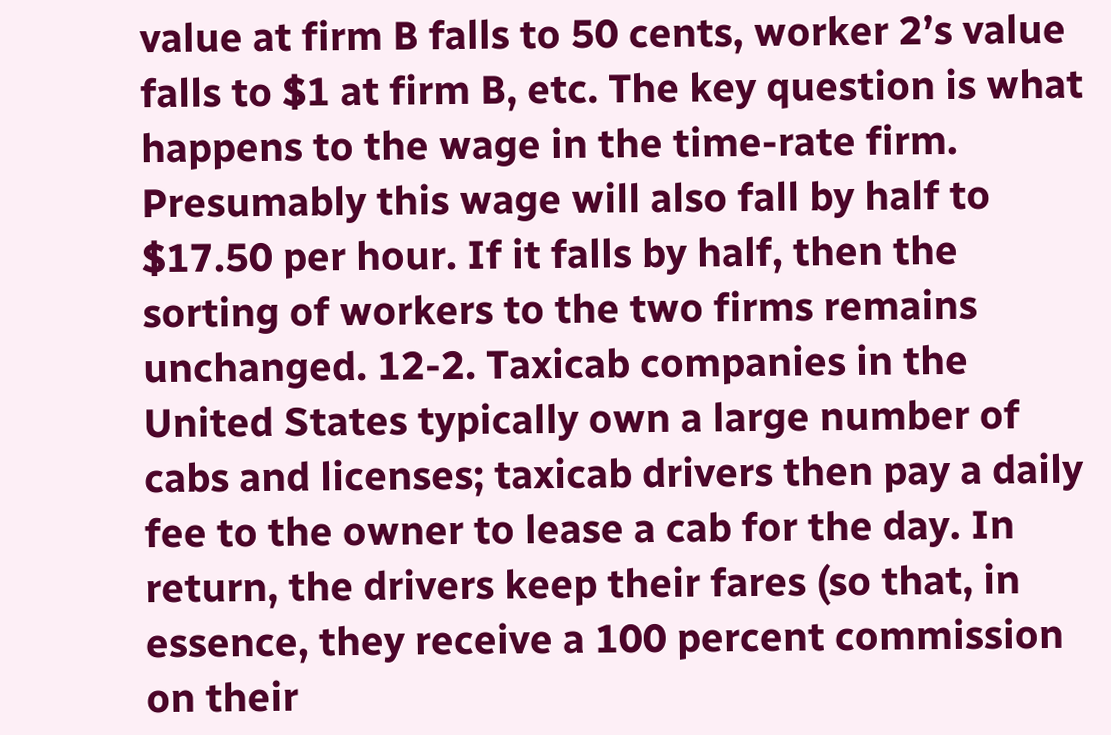value at firm B falls to 50 cents, worker 2’s value falls to $1 at firm B, etc. The key question is what happens to the wage in the time-rate firm. Presumably this wage will also fall by half to $17.50 per hour. If it falls by half, then the sorting of workers to the two firms remains unchanged. 12-2. Taxicab companies in the United States typically own a large number of cabs and licenses; taxicab drivers then pay a daily fee to the owner to lease a cab for the day. In return, the drivers keep their fares (so that, in essence, they receive a 100 percent commission on their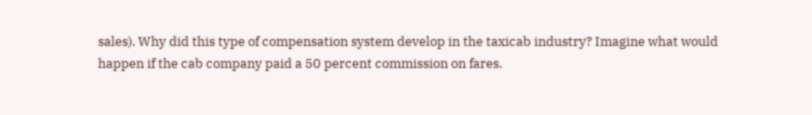sales). Why did this type of compensation system develop in the taxicab industry? Imagine what would happen if the cab company paid a 50 percent commission on fares.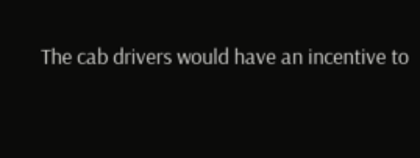The cab drivers would have an incentive to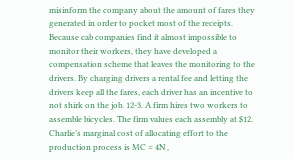misinform the company about the amount of fares they generated in order to pocket most of the receipts. Because cab companies find it almost impossible to monitor their workers, they have developed a compensation scheme that leaves the monitoring to the drivers. By charging drivers a rental fee and letting the drivers keep all the fares, each driver has an incentive to not shirk on the job. 12-3. A firm hires two workers to assemble bicycles. The firm values each assembly at $12. Charlie’s marginal cost of allocating effort to the production process is MC = 4N ,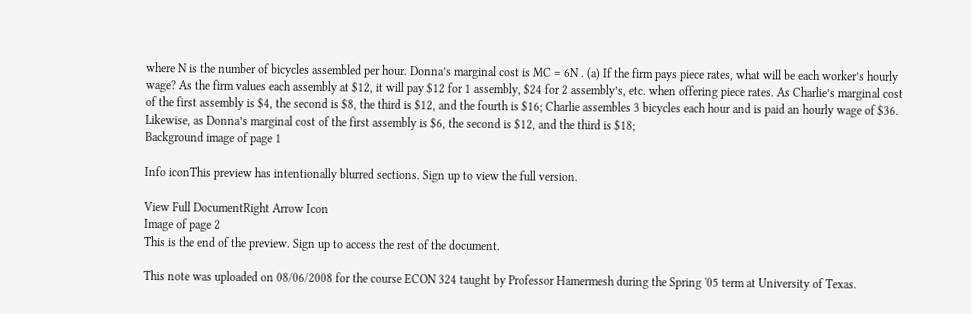where N is the number of bicycles assembled per hour. Donna’s marginal cost is MC = 6N . (a) If the firm pays piece rates, what will be each worker’s hourly wage? As the firm values each assembly at $12, it will pay $12 for 1 assembly, $24 for 2 assembly’s, etc. when offering piece rates. As Charlie’s marginal cost of the first assembly is $4, the second is $8, the third is $12, and the fourth is $16; Charlie assembles 3 bicycles each hour and is paid an hourly wage of $36. Likewise, as Donna’s marginal cost of the first assembly is $6, the second is $12, and the third is $18;
Background image of page 1

Info iconThis preview has intentionally blurred sections. Sign up to view the full version.

View Full DocumentRight Arrow Icon
Image of page 2
This is the end of the preview. Sign up to access the rest of the document.

This note was uploaded on 08/06/2008 for the course ECON 324 taught by Professor Hamermesh during the Spring '05 term at University of Texas.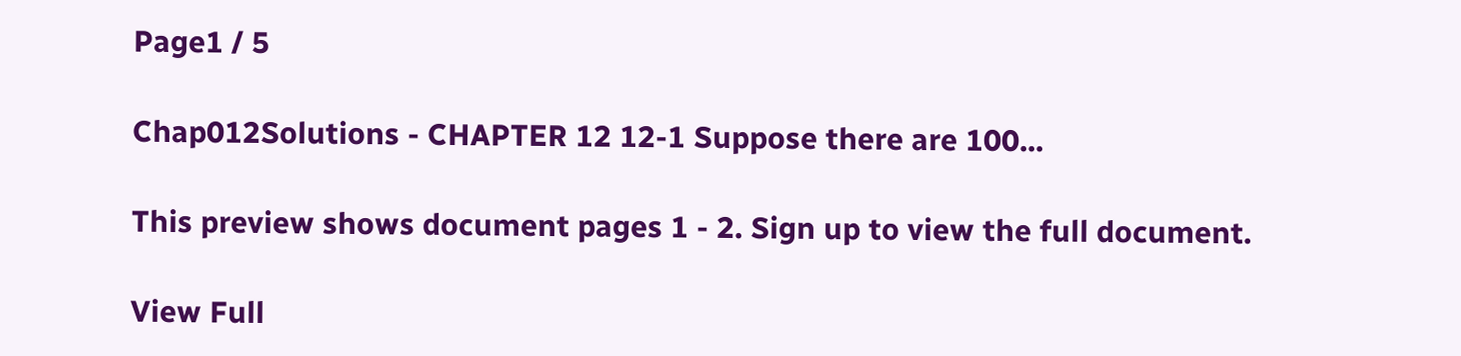Page1 / 5

Chap012Solutions - CHAPTER 12 12-1 Suppose there are 100...

This preview shows document pages 1 - 2. Sign up to view the full document.

View Full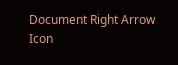Document Right Arrow Icon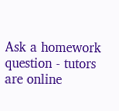Ask a homework question - tutors are online